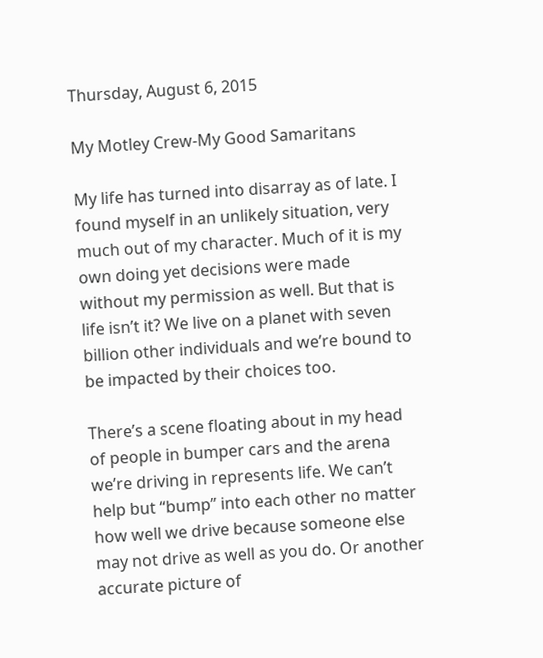Thursday, August 6, 2015

My Motley Crew-My Good Samaritans

My life has turned into disarray as of late. I found myself in an unlikely situation, very much out of my character. Much of it is my own doing yet decisions were made without my permission as well. But that is life isn’t it? We live on a planet with seven billion other individuals and we’re bound to be impacted by their choices too.

There’s a scene floating about in my head of people in bumper cars and the arena we’re driving in represents life. We can’t help but “bump” into each other no matter how well we drive because someone else may not drive as well as you do. Or another accurate picture of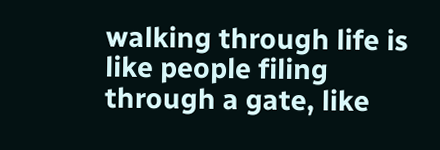walking through life is like people filing through a gate, like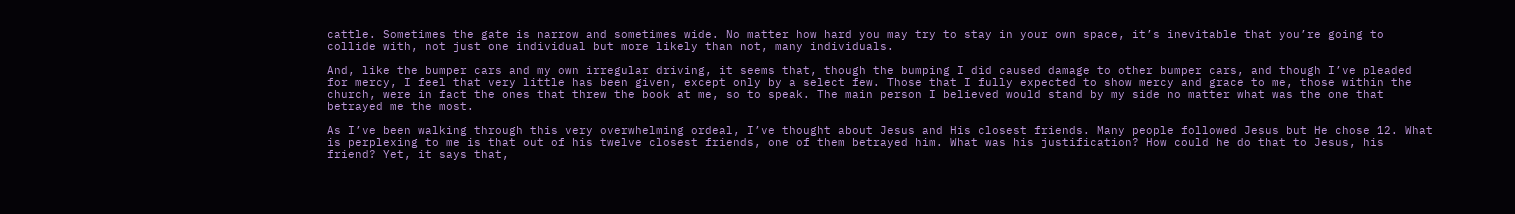cattle. Sometimes the gate is narrow and sometimes wide. No matter how hard you may try to stay in your own space, it’s inevitable that you’re going to collide with, not just one individual but more likely than not, many individuals.

And, like the bumper cars and my own irregular driving, it seems that, though the bumping I did caused damage to other bumper cars, and though I’ve pleaded for mercy, I feel that very little has been given, except only by a select few. Those that I fully expected to show mercy and grace to me, those within the church, were in fact the ones that threw the book at me, so to speak. The main person I believed would stand by my side no matter what was the one that betrayed me the most.

As I’ve been walking through this very overwhelming ordeal, I’ve thought about Jesus and His closest friends. Many people followed Jesus but He chose 12. What is perplexing to me is that out of his twelve closest friends, one of them betrayed him. What was his justification? How could he do that to Jesus, his friend? Yet, it says that,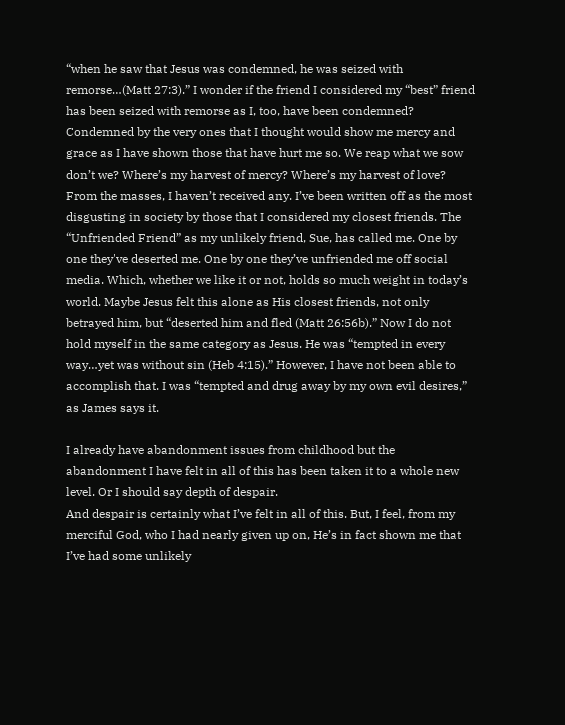“when he saw that Jesus was condemned, he was seized with remorse…(Matt 27:3).” I wonder if the friend I considered my “best” friend has been seized with remorse as I, too, have been condemned? Condemned by the very ones that I thought would show me mercy and grace as I have shown those that have hurt me so. We reap what we sow don’t we? Where’s my harvest of mercy? Where’s my harvest of love? From the masses, I haven’t received any. I’ve been written off as the most disgusting in society by those that I considered my closest friends. The “Unfriended Friend” as my unlikely friend, Sue, has called me. One by one they've deserted me. One by one they’ve unfriended me off social media. Which, whether we like it or not, holds so much weight in today’s world. Maybe Jesus felt this alone as His closest friends, not only betrayed him, but “deserted him and fled (Matt 26:56b).” Now I do not hold myself in the same category as Jesus. He was “tempted in every way…yet was without sin (Heb 4:15).” However, I have not been able to accomplish that. I was “tempted and drug away by my own evil desires,” as James says it.

I already have abandonment issues from childhood but the abandonment I have felt in all of this has been taken it to a whole new level. Or I should say depth of despair.
And despair is certainly what I’ve felt in all of this. But, I feel, from my merciful God, who I had nearly given up on, He’s in fact shown me that I’ve had some unlikely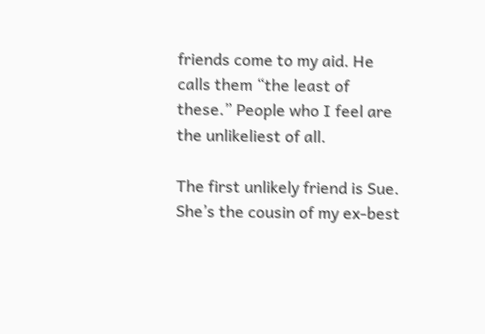friends come to my aid. He calls them “the least of these.” People who I feel are the unlikeliest of all.

The first unlikely friend is Sue. She’s the cousin of my ex-best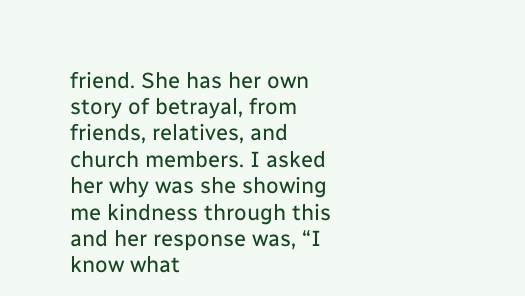friend. She has her own story of betrayal, from friends, relatives, and church members. I asked her why was she showing me kindness through this and her response was, “I know what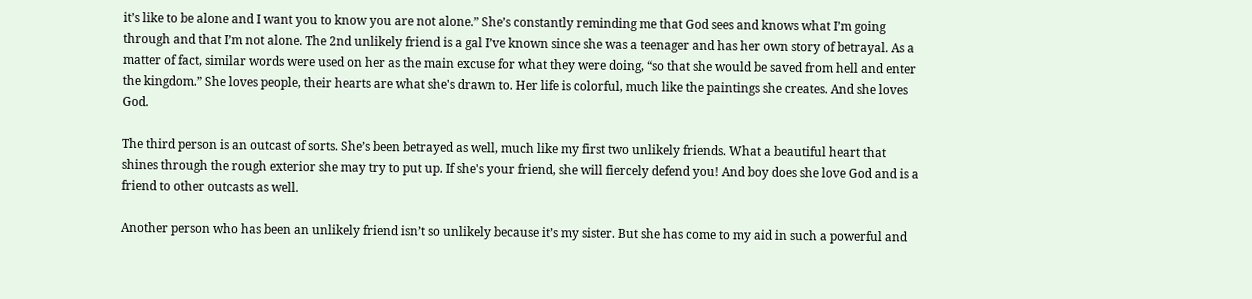it’s like to be alone and I want you to know you are not alone.” She’s constantly reminding me that God sees and knows what I’m going through and that I’m not alone. The 2nd unlikely friend is a gal I’ve known since she was a teenager and has her own story of betrayal. As a matter of fact, similar words were used on her as the main excuse for what they were doing, “so that she would be saved from hell and enter the kingdom.” She loves people, their hearts are what she's drawn to. Her life is colorful, much like the paintings she creates. And she loves God.

The third person is an outcast of sorts. She’s been betrayed as well, much like my first two unlikely friends. What a beautiful heart that shines through the rough exterior she may try to put up. If she's your friend, she will fiercely defend you! And boy does she love God and is a friend to other outcasts as well.

Another person who has been an unlikely friend isn’t so unlikely because it’s my sister. But she has come to my aid in such a powerful and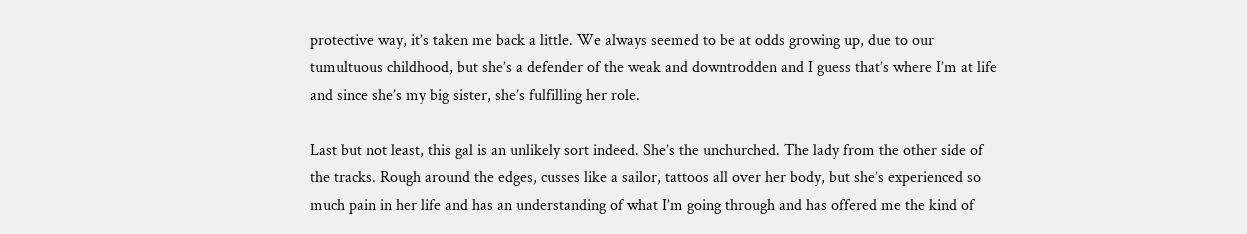protective way, it’s taken me back a little. We always seemed to be at odds growing up, due to our tumultuous childhood, but she’s a defender of the weak and downtrodden and I guess that’s where I’m at life and since she’s my big sister, she’s fulfilling her role.

Last but not least, this gal is an unlikely sort indeed. She’s the unchurched. The lady from the other side of the tracks. Rough around the edges, cusses like a sailor, tattoos all over her body, but she’s experienced so much pain in her life and has an understanding of what I’m going through and has offered me the kind of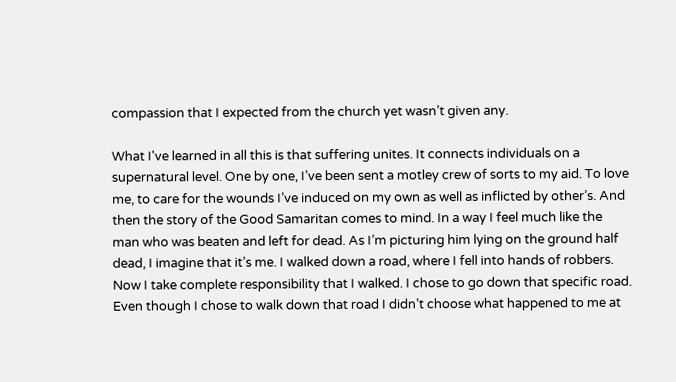compassion that I expected from the church yet wasn’t given any.

What I've learned in all this is that suffering unites. It connects individuals on a supernatural level. One by one, I’ve been sent a motley crew of sorts to my aid. To love me, to care for the wounds I’ve induced on my own as well as inflicted by other’s. And then the story of the Good Samaritan comes to mind. In a way I feel much like the man who was beaten and left for dead. As I’m picturing him lying on the ground half dead, I imagine that it’s me. I walked down a road, where I fell into hands of robbers. Now I take complete responsibility that I walked. I chose to go down that specific road. Even though I chose to walk down that road I didn’t choose what happened to me at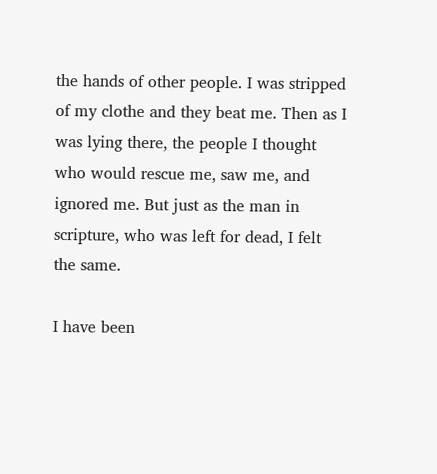the hands of other people. I was stripped of my clothe and they beat me. Then as I was lying there, the people I thought who would rescue me, saw me, and ignored me. But just as the man in scripture, who was left for dead, I felt the same.

I have been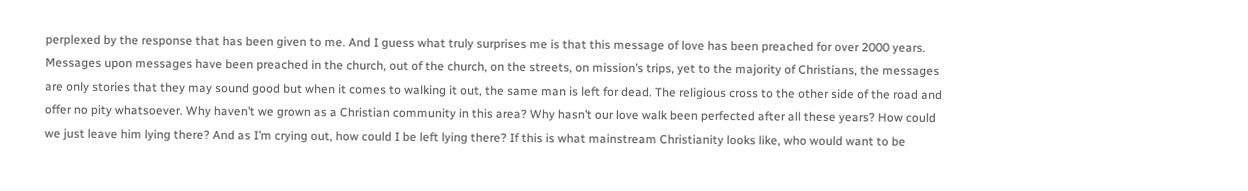perplexed by the response that has been given to me. And I guess what truly surprises me is that this message of love has been preached for over 2000 years. Messages upon messages have been preached in the church, out of the church, on the streets, on mission’s trips, yet to the majority of Christians, the messages are only stories that they may sound good but when it comes to walking it out, the same man is left for dead. The religious cross to the other side of the road and offer no pity whatsoever. Why haven’t we grown as a Christian community in this area? Why hasn’t our love walk been perfected after all these years? How could we just leave him lying there? And as I’m crying out, how could I be left lying there? If this is what mainstream Christianity looks like, who would want to be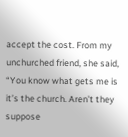accept the cost. From my unchurched friend, she said, “You know what gets me is it’s the church. Aren’t they suppose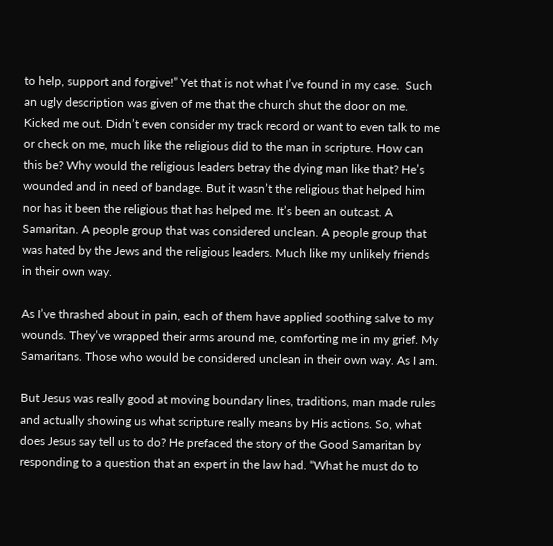to help, support and forgive!” Yet that is not what I’ve found in my case.  Such an ugly description was given of me that the church shut the door on me. Kicked me out. Didn’t even consider my track record or want to even talk to me or check on me, much like the religious did to the man in scripture. How can this be? Why would the religious leaders betray the dying man like that? He’s wounded and in need of bandage. But it wasn’t the religious that helped him nor has it been the religious that has helped me. It’s been an outcast. A Samaritan. A people group that was considered unclean. A people group that was hated by the Jews and the religious leaders. Much like my unlikely friends in their own way.

As I’ve thrashed about in pain, each of them have applied soothing salve to my wounds. They’ve wrapped their arms around me, comforting me in my grief. My Samaritans. Those who would be considered unclean in their own way. As I am.

But Jesus was really good at moving boundary lines, traditions, man made rules and actually showing us what scripture really means by His actions. So, what does Jesus say tell us to do? He prefaced the story of the Good Samaritan by responding to a question that an expert in the law had. “What he must do to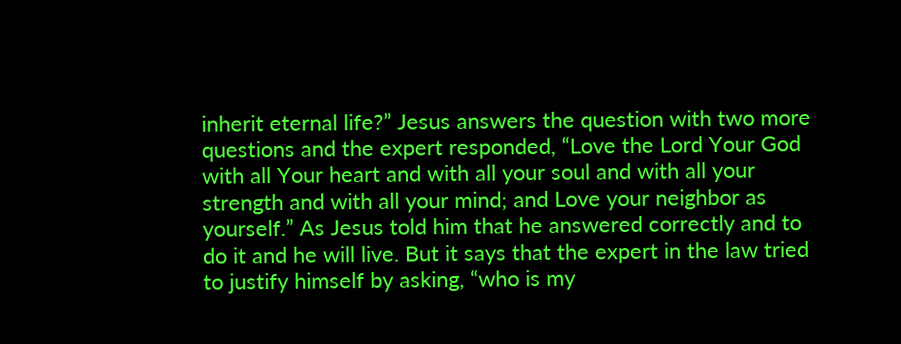inherit eternal life?” Jesus answers the question with two more questions and the expert responded, “Love the Lord Your God with all Your heart and with all your soul and with all your strength and with all your mind; and Love your neighbor as yourself.” As Jesus told him that he answered correctly and to do it and he will live. But it says that the expert in the law tried to justify himself by asking, “who is my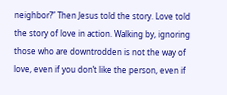neighbor?” Then Jesus told the story. Love told the story of love in action. Walking by, ignoring those who are downtrodden is not the way of love, even if you don’t like the person, even if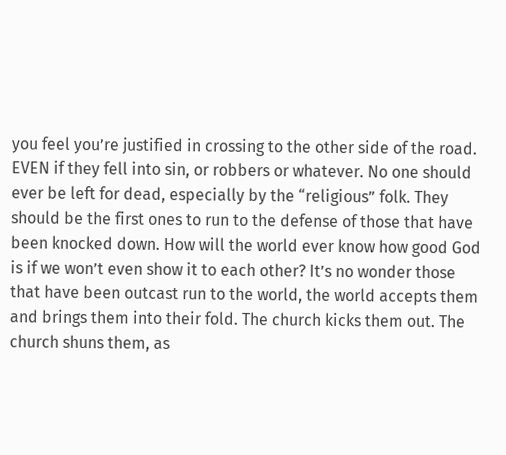you feel you’re justified in crossing to the other side of the road. EVEN if they fell into sin, or robbers or whatever. No one should ever be left for dead, especially by the “religious” folk. They should be the first ones to run to the defense of those that have been knocked down. How will the world ever know how good God is if we won’t even show it to each other? It’s no wonder those that have been outcast run to the world, the world accepts them and brings them into their fold. The church kicks them out. The church shuns them, as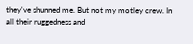they've shunned me. But not my motley crew. In all their ruggedness and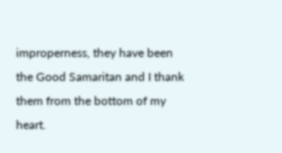improperness, they have been the Good Samaritan and I thank them from the bottom of my heart.